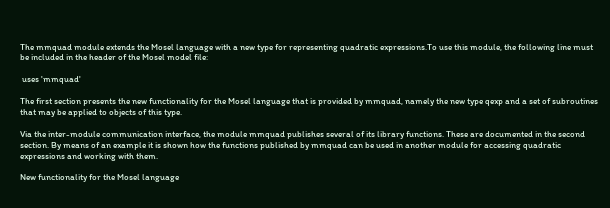The mmquad module extends the Mosel language with a new type for representing quadratic expressions.To use this module, the following line must be included in the header of the Mosel model file:

 uses 'mmquad'

The first section presents the new functionality for the Mosel language that is provided by mmquad, namely the new type qexp and a set of subroutines that may be applied to objects of this type.

Via the inter-module communication interface, the module mmquad publishes several of its library functions. These are documented in the second section. By means of an example it is shown how the functions published by mmquad can be used in another module for accessing quadratic expressions and working with them.

New functionality for the Mosel language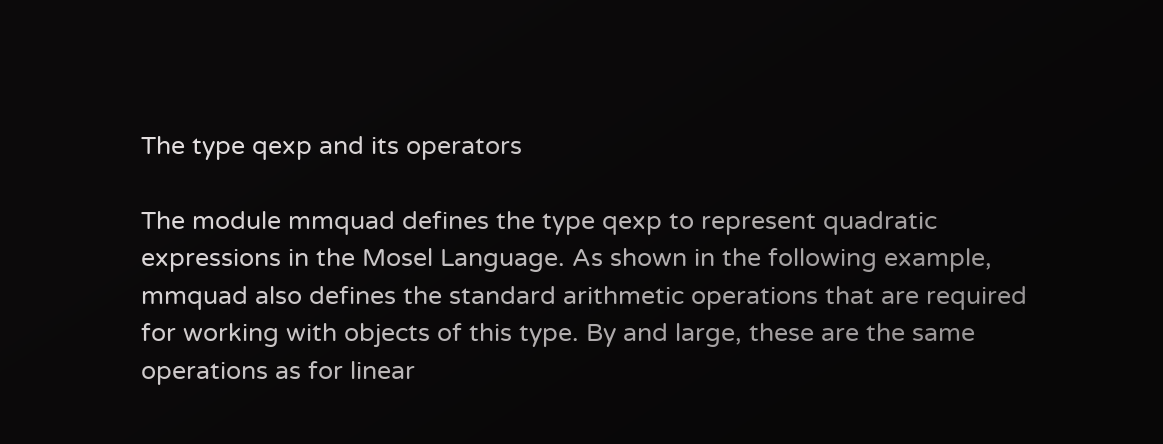The type qexp and its operators

The module mmquad defines the type qexp to represent quadratic expressions in the Mosel Language. As shown in the following example, mmquad also defines the standard arithmetic operations that are required for working with objects of this type. By and large, these are the same operations as for linear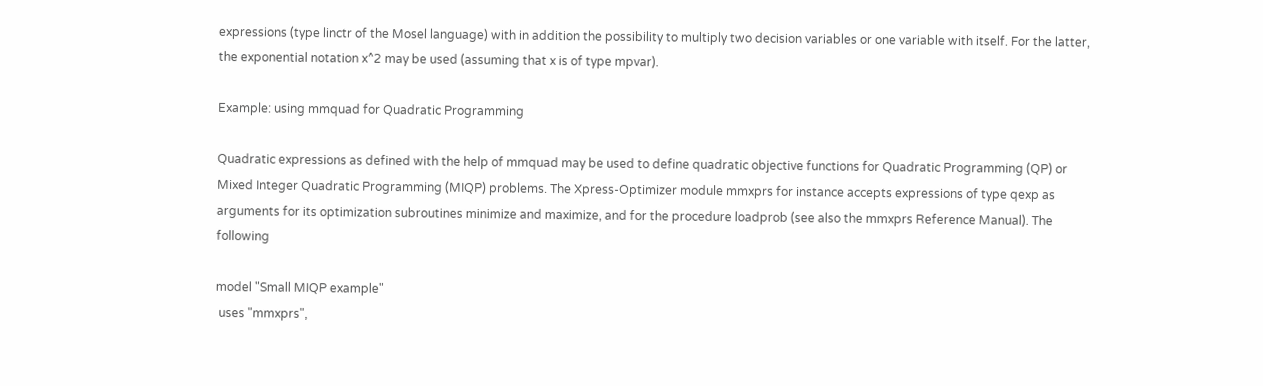expressions (type linctr of the Mosel language) with in addition the possibility to multiply two decision variables or one variable with itself. For the latter, the exponential notation x^2 may be used (assuming that x is of type mpvar).

Example: using mmquad for Quadratic Programming

Quadratic expressions as defined with the help of mmquad may be used to define quadratic objective functions for Quadratic Programming (QP) or Mixed Integer Quadratic Programming (MIQP) problems. The Xpress-Optimizer module mmxprs for instance accepts expressions of type qexp as arguments for its optimization subroutines minimize and maximize, and for the procedure loadprob (see also the mmxprs Reference Manual). The following

model "Small MIQP example"
 uses "mmxprs",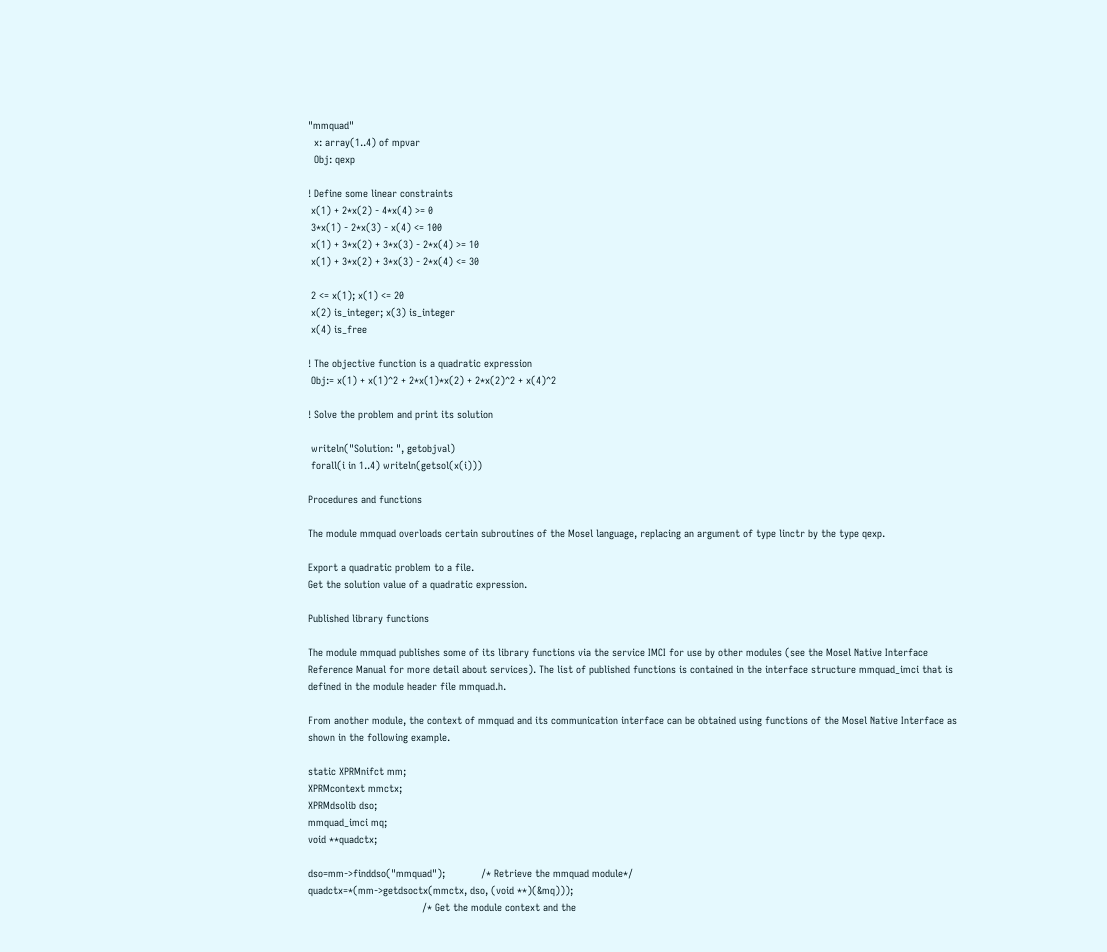"mmquad"
  x: array(1..4) of mpvar
  Obj: qexp

! Define some linear constraints
 x(1) + 2*x(2) - 4*x(4) >= 0
 3*x(1) - 2*x(3) - x(4) <= 100
 x(1) + 3*x(2) + 3*x(3) - 2*x(4) >= 10
 x(1) + 3*x(2) + 3*x(3) - 2*x(4) <= 30

 2 <= x(1); x(1) <= 20
 x(2) is_integer; x(3) is_integer
 x(4) is_free

! The objective function is a quadratic expression
 Obj:= x(1) + x(1)^2 + 2*x(1)*x(2) + 2*x(2)^2 + x(4)^2

! Solve the problem and print its solution

 writeln("Solution: ", getobjval)
 forall(i in 1..4) writeln(getsol(x(i)))

Procedures and functions

The module mmquad overloads certain subroutines of the Mosel language, replacing an argument of type linctr by the type qexp.

Export a quadratic problem to a file.
Get the solution value of a quadratic expression.

Published library functions

The module mmquad publishes some of its library functions via the service IMCI for use by other modules (see the Mosel Native Interface Reference Manual for more detail about services). The list of published functions is contained in the interface structure mmquad_imci that is defined in the module header file mmquad.h.

From another module, the context of mmquad and its communication interface can be obtained using functions of the Mosel Native Interface as shown in the following example.

static XPRMnifct mm;
XPRMcontext mmctx;
XPRMdsolib dso;
mmquad_imci mq;
void **quadctx;

dso=mm->finddso("mmquad");            /* Retrieve the mmquad module*/
quadctx=*(mm->getdsoctx(mmctx, dso, (void **)(&mq)));
                                      /* Get the module context and the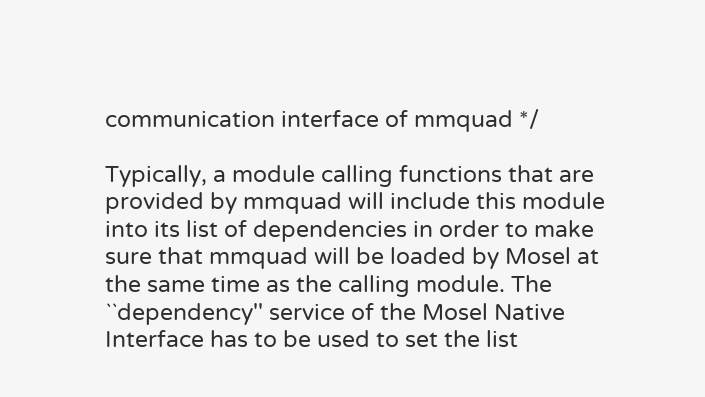communication interface of mmquad */

Typically, a module calling functions that are provided by mmquad will include this module into its list of dependencies in order to make sure that mmquad will be loaded by Mosel at the same time as the calling module. The ``dependency'' service of the Mosel Native Interface has to be used to set the list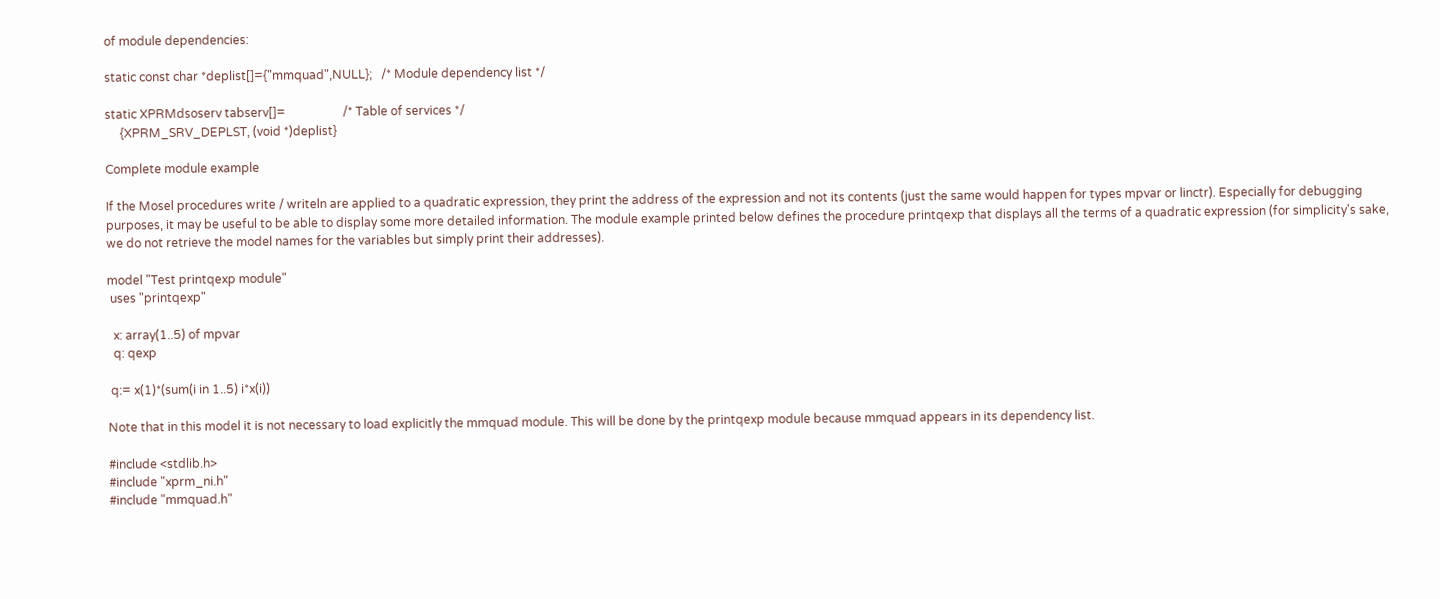of module dependencies:

static const char *deplist[]={"mmquad",NULL};   /* Module dependency list */

static XPRMdsoserv tabserv[]=                   /* Table of services */
     {XPRM_SRV_DEPLST, (void *)deplist}

Complete module example

If the Mosel procedures write / writeln are applied to a quadratic expression, they print the address of the expression and not its contents (just the same would happen for types mpvar or linctr). Especially for debugging purposes, it may be useful to be able to display some more detailed information. The module example printed below defines the procedure printqexp that displays all the terms of a quadratic expression (for simplicity's sake, we do not retrieve the model names for the variables but simply print their addresses).

model "Test printqexp module"
 uses "printqexp"

  x: array(1..5) of mpvar
  q: qexp

 q:= x(1)*(sum(i in 1..5) i*x(i))

Note that in this model it is not necessary to load explicitly the mmquad module. This will be done by the printqexp module because mmquad appears in its dependency list.

#include <stdlib.h>
#include "xprm_ni.h"
#include "mmquad.h"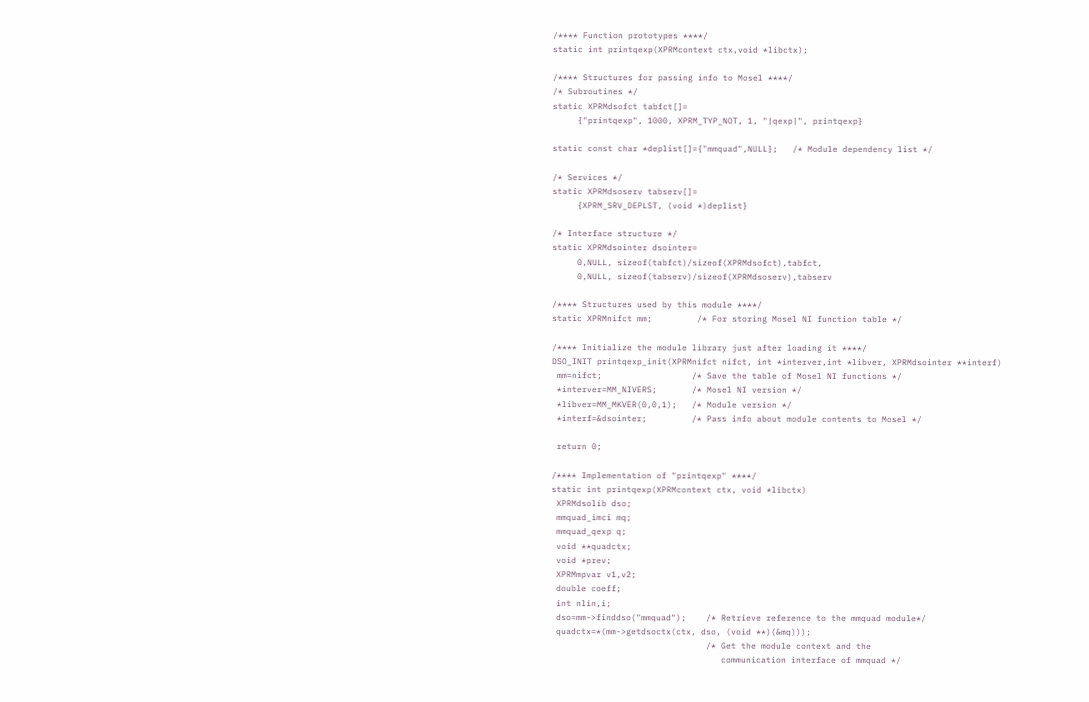/**** Function prototypes ****/
static int printqexp(XPRMcontext ctx,void *libctx);

/**** Structures for passing info to Mosel ****/
/* Subroutines */
static XPRMdsofct tabfct[]=
     {"printqexp", 1000, XPRM_TYP_NOT, 1, "|qexp|", printqexp}

static const char *deplist[]={"mmquad",NULL};   /* Module dependency list */

/* Services */
static XPRMdsoserv tabserv[]=
     {XPRM_SRV_DEPLST, (void *)deplist}

/* Interface structure */
static XPRMdsointer dsointer=
     0,NULL, sizeof(tabfct)/sizeof(XPRMdsofct),tabfct,
     0,NULL, sizeof(tabserv)/sizeof(XPRMdsoserv),tabserv

/**** Structures used by this module ****/
static XPRMnifct mm;         /* For storing Mosel NI function table */

/**** Initialize the module library just after loading it ****/
DSO_INIT printqexp_init(XPRMnifct nifct, int *interver,int *libver, XPRMdsointer **interf)
 mm=nifct;                  /* Save the table of Mosel NI functions */
 *interver=MM_NIVERS;       /* Mosel NI version */
 *libver=MM_MKVER(0,0,1);   /* Module version */
 *interf=&dsointer;         /* Pass info about module contents to Mosel */

 return 0;

/**** Implementation of "printqexp" ****/
static int printqexp(XPRMcontext ctx, void *libctx)
 XPRMdsolib dso;
 mmquad_imci mq;
 mmquad_qexp q;
 void **quadctx;
 void *prev;
 XPRMmpvar v1,v2;
 double coeff;
 int nlin,i;
 dso=mm->finddso("mmquad");    /* Retrieve reference to the mmquad module*/
 quadctx=*(mm->getdsoctx(ctx, dso, (void **)(&mq)));
                               /* Get the module context and the
                                  communication interface of mmquad */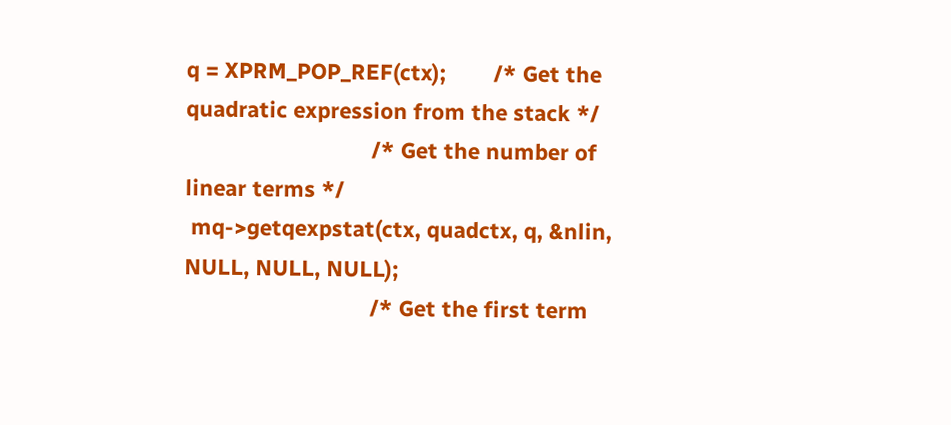q = XPRM_POP_REF(ctx);        /* Get the quadratic expression from the stack */
                               /* Get the number of linear terms */
 mq->getqexpstat(ctx, quadctx, q, &nlin, NULL, NULL, NULL);
                               /* Get the first term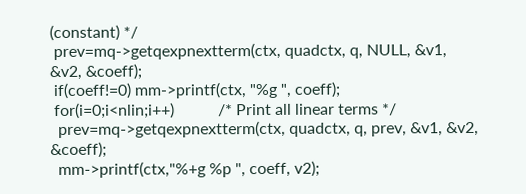(constant) */
 prev=mq->getqexpnextterm(ctx, quadctx, q, NULL, &v1, &v2, &coeff);
 if(coeff!=0) mm->printf(ctx, "%g ", coeff);
 for(i=0;i<nlin;i++)           /* Print all linear terms */
  prev=mq->getqexpnextterm(ctx, quadctx, q, prev, &v1, &v2, &coeff);
  mm->printf(ctx,"%+g %p ", coeff, v2);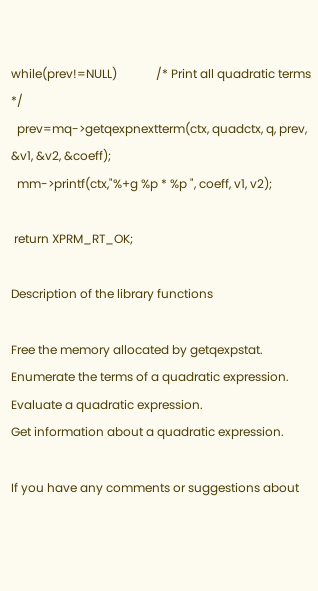while(prev!=NULL)             /* Print all quadratic terms */
  prev=mq->getqexpnextterm(ctx, quadctx, q, prev, &v1, &v2, &coeff);
  mm->printf(ctx,"%+g %p * %p ", coeff, v1, v2);

 return XPRM_RT_OK;

Description of the library functions

Free the memory allocated by getqexpstat.
Enumerate the terms of a quadratic expression.
Evaluate a quadratic expression.
Get information about a quadratic expression.

If you have any comments or suggestions about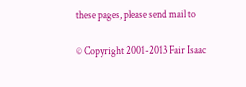these pages, please send mail to

© Copyright 2001-2013 Fair Isaac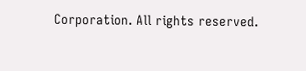Corporation. All rights reserved.